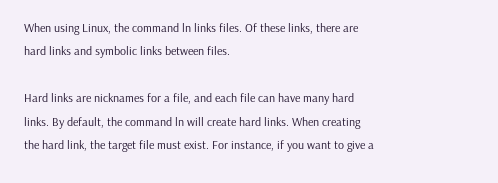When using Linux, the command ln links files. Of these links, there are hard links and symbolic links between files.

Hard links are nicknames for a file, and each file can have many hard links. By default, the command ln will create hard links. When creating the hard link, the target file must exist. For instance, if you want to give a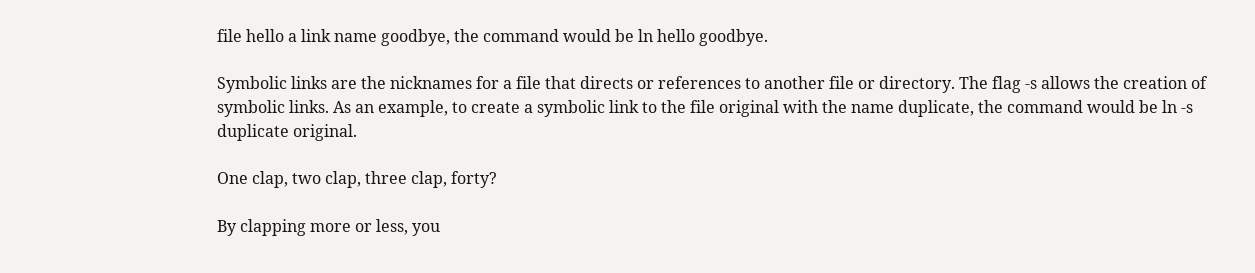file hello a link name goodbye, the command would be ln hello goodbye.

Symbolic links are the nicknames for a file that directs or references to another file or directory. The flag -s allows the creation of symbolic links. As an example, to create a symbolic link to the file original with the name duplicate, the command would be ln -s duplicate original.

One clap, two clap, three clap, forty?

By clapping more or less, you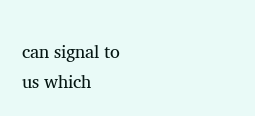can signal to us which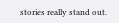stories really stand out.